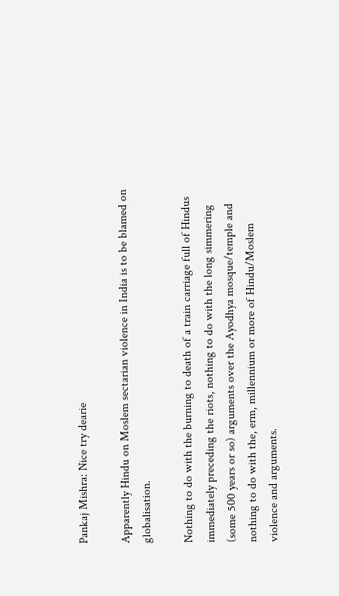Pankaj Mishra: Nice try dearie

Apparently Hindu on Moslem sectarian violence in India is to be blamed on globalisation.

Nothing to do with the burning to death of a train carriage full of Hindus immediately preceding the riots, nothing to do with the long simmering (some 500 years or so) arguments over the Ayodhya mosque/temple and nothing to do with the, erm, millennium or more of Hindu/Moslem violence and arguments.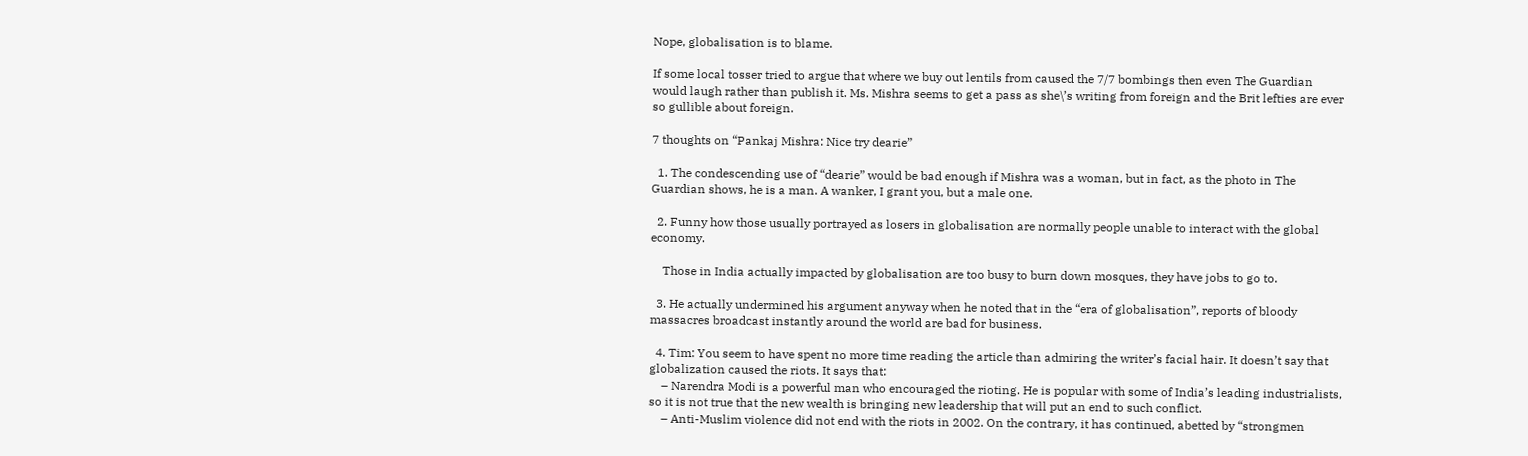Nope, globalisation is to blame.

If some local tosser tried to argue that where we buy out lentils from caused the 7/7 bombings then even The Guardian would laugh rather than publish it. Ms. Mishra seems to get a pass as she\’s writing from foreign and the Brit lefties are ever so gullible about foreign.

7 thoughts on “Pankaj Mishra: Nice try dearie”

  1. The condescending use of “dearie” would be bad enough if Mishra was a woman, but in fact, as the photo in The Guardian shows, he is a man. A wanker, I grant you, but a male one.

  2. Funny how those usually portrayed as losers in globalisation are normally people unable to interact with the global economy.

    Those in India actually impacted by globalisation are too busy to burn down mosques, they have jobs to go to.

  3. He actually undermined his argument anyway when he noted that in the “era of globalisation”, reports of bloody massacres broadcast instantly around the world are bad for business.

  4. Tim: You seem to have spent no more time reading the article than admiring the writer’s facial hair. It doesn’t say that globalization caused the riots. It says that:
    – Narendra Modi is a powerful man who encouraged the rioting. He is popular with some of India’s leading industrialists, so it is not true that the new wealth is bringing new leadership that will put an end to such conflict.
    – Anti-Muslim violence did not end with the riots in 2002. On the contrary, it has continued, abetted by “strongmen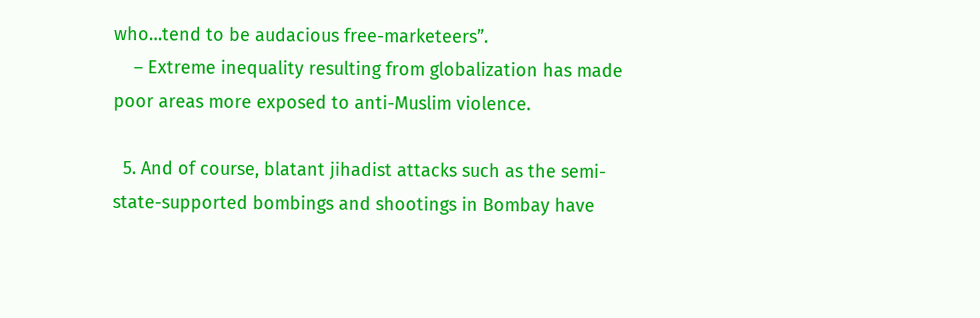who…tend to be audacious free-marketeers”.
    – Extreme inequality resulting from globalization has made poor areas more exposed to anti-Muslim violence.

  5. And of course, blatant jihadist attacks such as the semi-state-supported bombings and shootings in Bombay have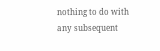nothing to do with any subsequent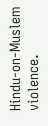Hindu-on-Muslem violence.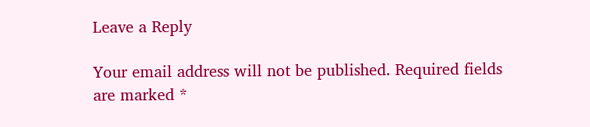Leave a Reply

Your email address will not be published. Required fields are marked *